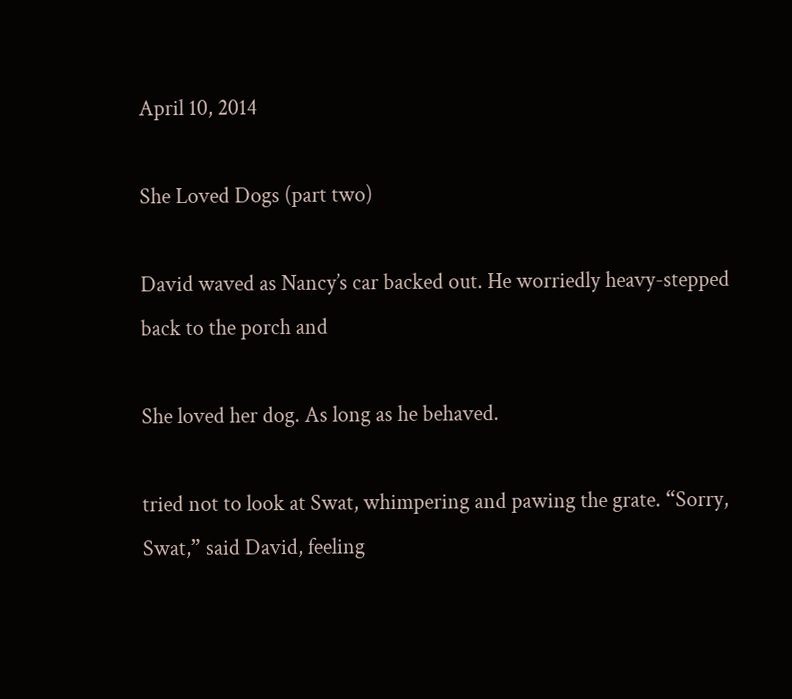April 10, 2014

She Loved Dogs (part two)

David waved as Nancy’s car backed out. He worriedly heavy-stepped back to the porch and

She loved her dog. As long as he behaved.

tried not to look at Swat, whimpering and pawing the grate. “Sorry, Swat,” said David, feeling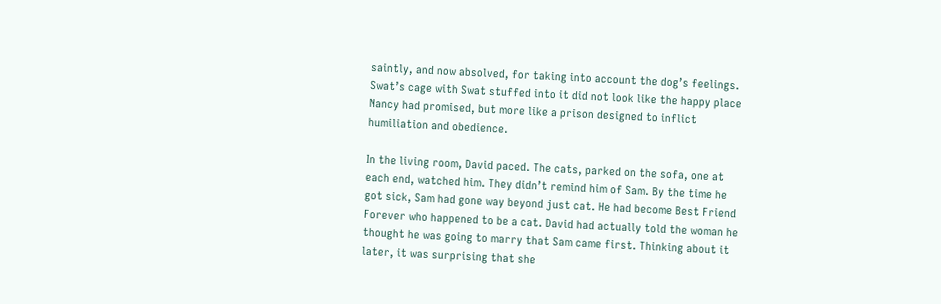saintly, and now absolved, for taking into account the dog’s feelings. Swat’s cage with Swat stuffed into it did not look like the happy place Nancy had promised, but more like a prison designed to inflict humiliation and obedience.

In the living room, David paced. The cats, parked on the sofa, one at each end, watched him. They didn’t remind him of Sam. By the time he got sick, Sam had gone way beyond just cat. He had become Best Friend Forever who happened to be a cat. David had actually told the woman he thought he was going to marry that Sam came first. Thinking about it later, it was surprising that she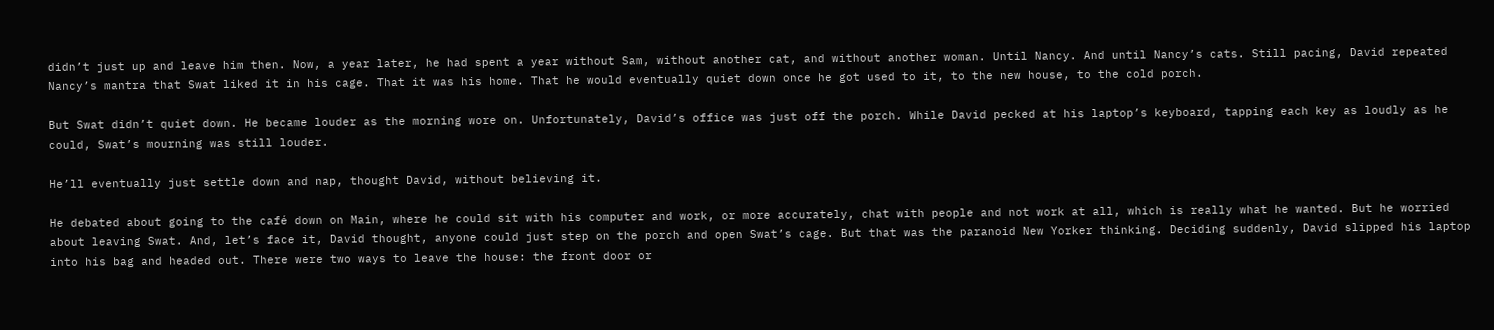didn’t just up and leave him then. Now, a year later, he had spent a year without Sam, without another cat, and without another woman. Until Nancy. And until Nancy’s cats. Still pacing, David repeated Nancy’s mantra that Swat liked it in his cage. That it was his home. That he would eventually quiet down once he got used to it, to the new house, to the cold porch.

But Swat didn’t quiet down. He became louder as the morning wore on. Unfortunately, David’s office was just off the porch. While David pecked at his laptop’s keyboard, tapping each key as loudly as he could, Swat’s mourning was still louder.

He’ll eventually just settle down and nap, thought David, without believing it.

He debated about going to the café down on Main, where he could sit with his computer and work, or more accurately, chat with people and not work at all, which is really what he wanted. But he worried about leaving Swat. And, let’s face it, David thought, anyone could just step on the porch and open Swat’s cage. But that was the paranoid New Yorker thinking. Deciding suddenly, David slipped his laptop into his bag and headed out. There were two ways to leave the house: the front door or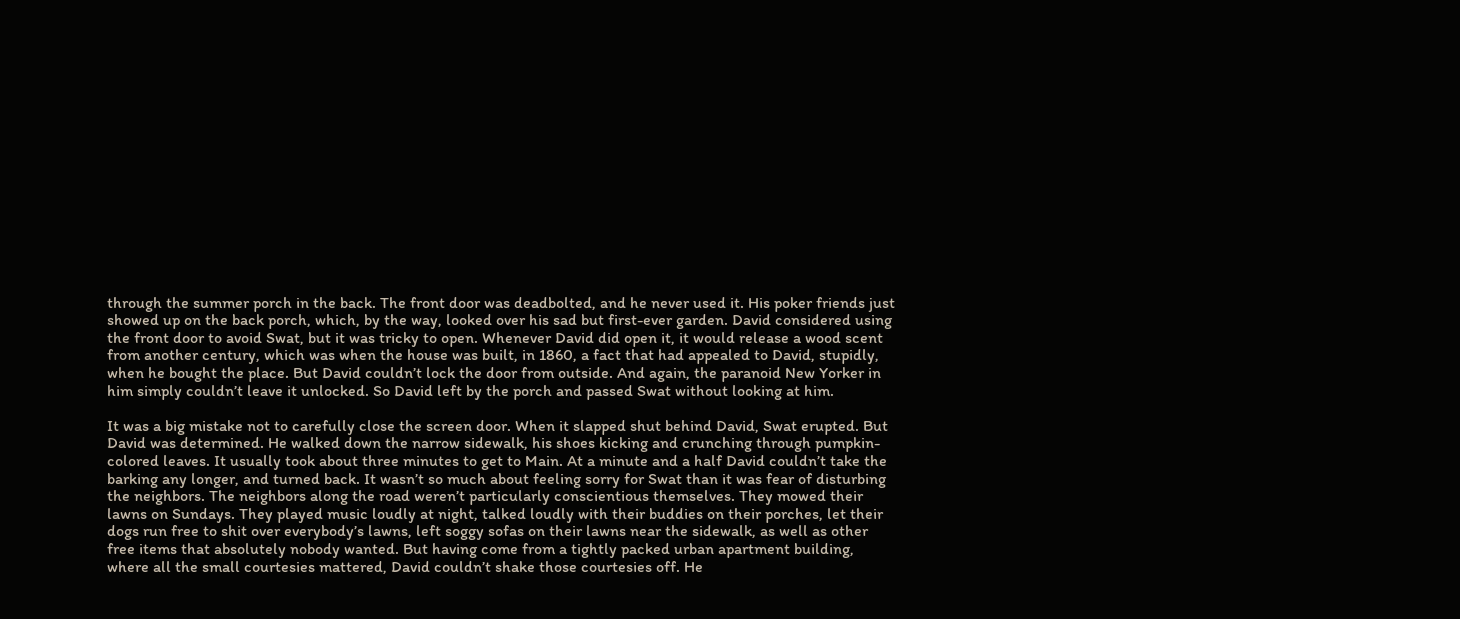through the summer porch in the back. The front door was deadbolted, and he never used it. His poker friends just showed up on the back porch, which, by the way, looked over his sad but first-ever garden. David considered using the front door to avoid Swat, but it was tricky to open. Whenever David did open it, it would release a wood scent from another century, which was when the house was built, in 1860, a fact that had appealed to David, stupidly, when he bought the place. But David couldn’t lock the door from outside. And again, the paranoid New Yorker in him simply couldn’t leave it unlocked. So David left by the porch and passed Swat without looking at him.

It was a big mistake not to carefully close the screen door. When it slapped shut behind David, Swat erupted. But David was determined. He walked down the narrow sidewalk, his shoes kicking and crunching through pumpkin-colored leaves. It usually took about three minutes to get to Main. At a minute and a half David couldn’t take the barking any longer, and turned back. It wasn’t so much about feeling sorry for Swat than it was fear of disturbing the neighbors. The neighbors along the road weren’t particularly conscientious themselves. They mowed their lawns on Sundays. They played music loudly at night, talked loudly with their buddies on their porches, let their dogs run free to shit over everybody’s lawns, left soggy sofas on their lawns near the sidewalk, as well as other free items that absolutely nobody wanted. But having come from a tightly packed urban apartment building, where all the small courtesies mattered, David couldn’t shake those courtesies off. He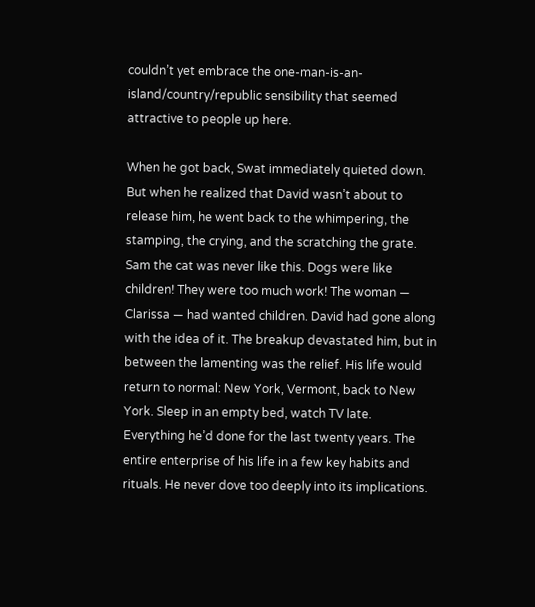couldn’t yet embrace the one-man-is-an-island/country/republic sensibility that seemed attractive to people up here.

When he got back, Swat immediately quieted down. But when he realized that David wasn’t about to release him, he went back to the whimpering, the stamping, the crying, and the scratching the grate. Sam the cat was never like this. Dogs were like children! They were too much work! The woman — Clarissa — had wanted children. David had gone along with the idea of it. The breakup devastated him, but in between the lamenting was the relief. His life would return to normal: New York, Vermont, back to New York. Sleep in an empty bed, watch TV late. Everything he’d done for the last twenty years. The entire enterprise of his life in a few key habits and rituals. He never dove too deeply into its implications.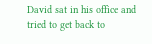David sat in his office and tried to get back to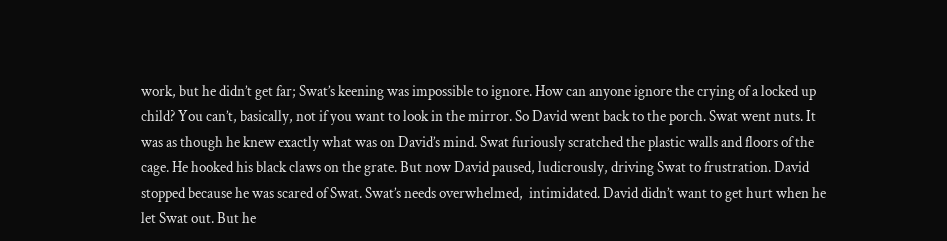work, but he didn’t get far; Swat’s keening was impossible to ignore. How can anyone ignore the crying of a locked up child? You can’t, basically, not if you want to look in the mirror. So David went back to the porch. Swat went nuts. It was as though he knew exactly what was on David’s mind. Swat furiously scratched the plastic walls and floors of the cage. He hooked his black claws on the grate. But now David paused, ludicrously, driving Swat to frustration. David stopped because he was scared of Swat. Swat’s needs overwhelmed,  intimidated. David didn’t want to get hurt when he let Swat out. But he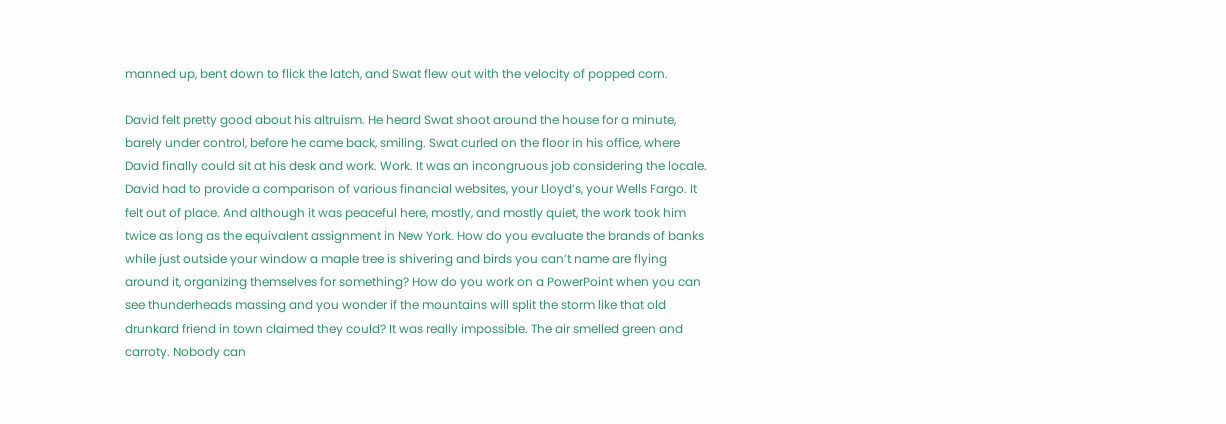manned up, bent down to flick the latch, and Swat flew out with the velocity of popped corn.

David felt pretty good about his altruism. He heard Swat shoot around the house for a minute, barely under control, before he came back, smiling. Swat curled on the floor in his office, where David finally could sit at his desk and work. Work. It was an incongruous job considering the locale. David had to provide a comparison of various financial websites, your Lloyd’s, your Wells Fargo. It felt out of place. And although it was peaceful here, mostly, and mostly quiet, the work took him twice as long as the equivalent assignment in New York. How do you evaluate the brands of banks while just outside your window a maple tree is shivering and birds you can’t name are flying around it, organizing themselves for something? How do you work on a PowerPoint when you can see thunderheads massing and you wonder if the mountains will split the storm like that old drunkard friend in town claimed they could? It was really impossible. The air smelled green and carroty. Nobody can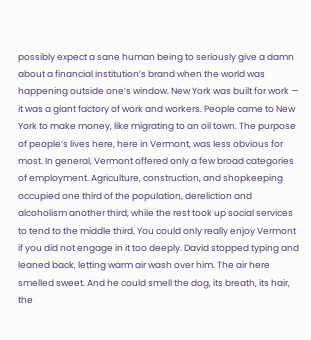possibly expect a sane human being to seriously give a damn about a financial institution’s brand when the world was happening outside one’s window. New York was built for work — it was a giant factory of work and workers. People came to New York to make money, like migrating to an oil town. The purpose of people’s lives here, here in Vermont, was less obvious for most. In general, Vermont offered only a few broad categories of employment. Agriculture, construction, and shopkeeping occupied one third of the population, dereliction and alcoholism another third, while the rest took up social services to tend to the middle third. You could only really enjoy Vermont if you did not engage in it too deeply. David stopped typing and leaned back, letting warm air wash over him. The air here smelled sweet. And he could smell the dog, its breath, its hair, the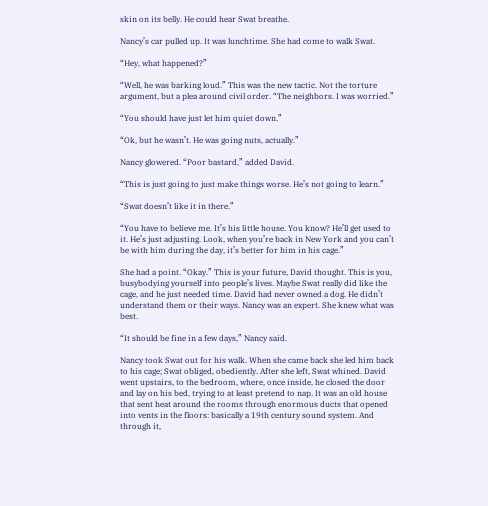skin on its belly. He could hear Swat breathe.

Nancy’s car pulled up. It was lunchtime. She had come to walk Swat.

“Hey, what happened?”

“Well, he was barking loud.” This was the new tactic. Not the torture argument, but a plea around civil order. “The neighbors. I was worried.”

“You should have just let him quiet down.”

“Ok, but he wasn’t. He was going nuts, actually.”

Nancy glowered. “Poor bastard,” added David.

“This is just going to just make things worse. He’s not going to learn.”

“Swat doesn’t like it in there.”

“You have to believe me. It’s his little house. You know? He’ll get used to it. He’s just adjusting. Look, when you’re back in New York and you can’t be with him during the day, it’s better for him in his cage.”

She had a point. “Okay.” This is your future, David thought. This is you, busybodying yourself into people’s lives. Maybe Swat really did like the cage, and he just needed time. David had never owned a dog. He didn’t understand them or their ways. Nancy was an expert. She knew what was best.

“It should be fine in a few days,” Nancy said.

Nancy took Swat out for his walk. When she came back she led him back to his cage; Swat obliged, obediently. After she left, Swat whined. David went upstairs, to the bedroom, where, once inside, he closed the door and lay on his bed, trying to at least pretend to nap. It was an old house that sent heat around the rooms through enormous ducts that opened into vents in the floors: basically a 19th century sound system. And through it,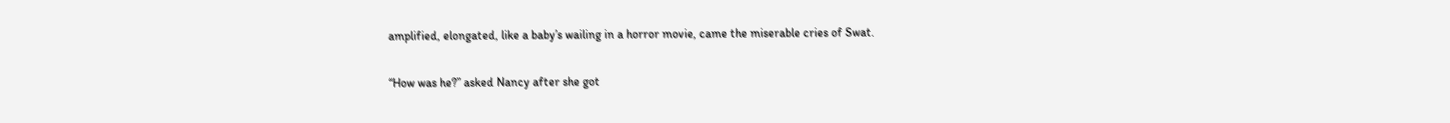amplified, elongated, like a baby’s wailing in a horror movie, came the miserable cries of Swat.

“How was he?” asked Nancy after she got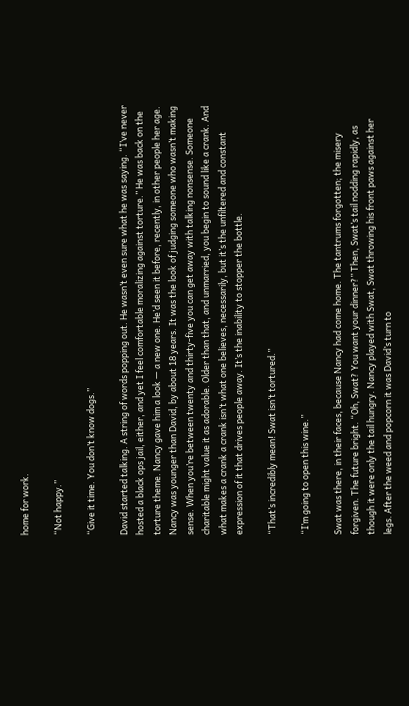home for work.

“Not happy.”

“Give it time. You don’t know dogs.”

David started talking. A string of words popping out. He wasn’t even sure what he was saying. “I’ve never hosted a black ops jail, either, and yet I feel comfortable moralizing against torture.” He was back on the torture theme. Nancy gave him a look — a new one. He’d seen it before, recently, in other people her age. Nancy was younger than David, by about 18 years. It was the look of judging someone who wasn’t making sense. When you’re between twenty and thirty-five you can get away with talking nonsense. Someone charitable might value it as adorable. Older than that, and unmarried, you begin to sound like a crank. And what makes a crank a crank isn’t what one believes, necessarily, but it’s the unfiltered and constant expression of it that drives people away. It’s the inability to stopper the bottle.

“That’s incredibly mean! Swat isn’t tortured.”

“I’m going to open this wine.”

Swat was there, in their faces, because Nancy had come home. The tantrums forgotten; the misery forgiven. The future bright. “Oh, Swat? You want your dinner?” Then, Swat’s tail nodding rapidly, as though it were only the tail hungry. Nancy played with Swat, Swat throwing his front paws against her legs. After the weed and popcorn it was David’s turn to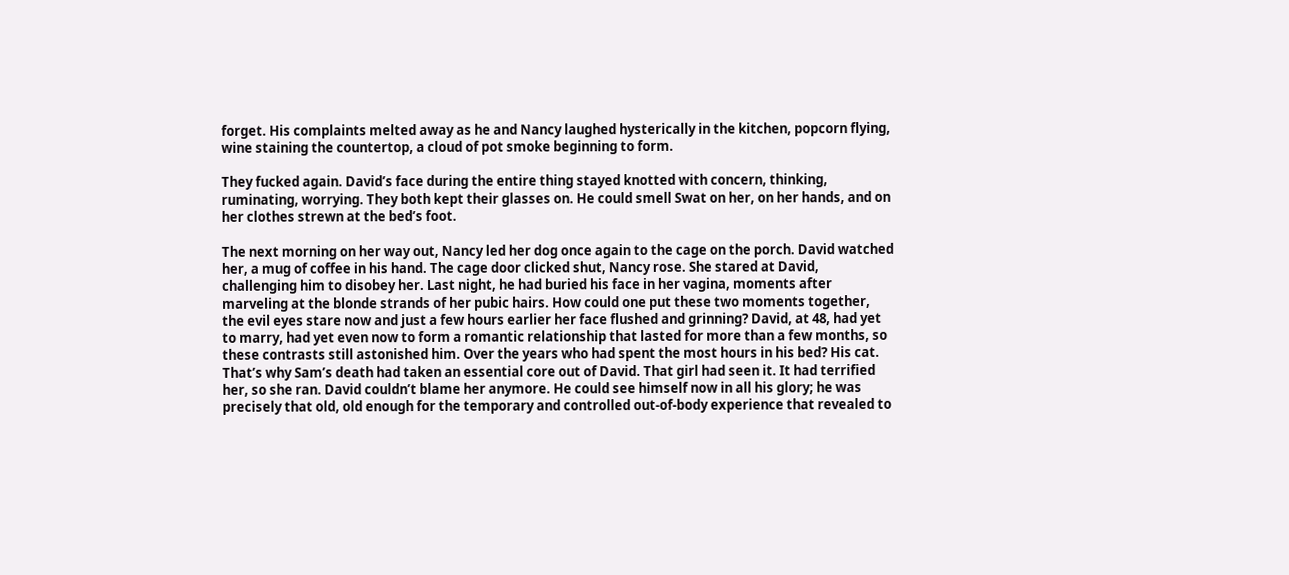forget. His complaints melted away as he and Nancy laughed hysterically in the kitchen, popcorn flying, wine staining the countertop, a cloud of pot smoke beginning to form.

They fucked again. David’s face during the entire thing stayed knotted with concern, thinking, ruminating, worrying. They both kept their glasses on. He could smell Swat on her, on her hands, and on her clothes strewn at the bed’s foot.

The next morning on her way out, Nancy led her dog once again to the cage on the porch. David watched her, a mug of coffee in his hand. The cage door clicked shut, Nancy rose. She stared at David, challenging him to disobey her. Last night, he had buried his face in her vagina, moments after marveling at the blonde strands of her pubic hairs. How could one put these two moments together, the evil eyes stare now and just a few hours earlier her face flushed and grinning? David, at 48, had yet to marry, had yet even now to form a romantic relationship that lasted for more than a few months, so these contrasts still astonished him. Over the years who had spent the most hours in his bed? His cat. That’s why Sam’s death had taken an essential core out of David. That girl had seen it. It had terrified her, so she ran. David couldn’t blame her anymore. He could see himself now in all his glory; he was precisely that old, old enough for the temporary and controlled out-of-body experience that revealed to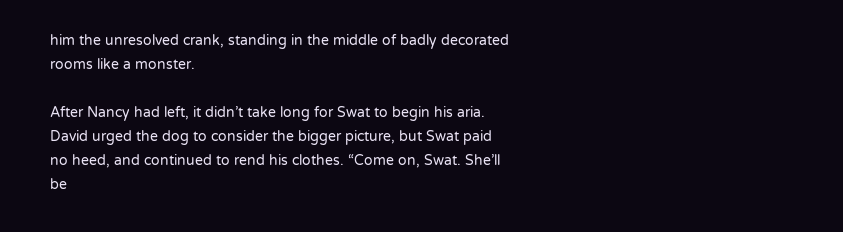him the unresolved crank, standing in the middle of badly decorated rooms like a monster.

After Nancy had left, it didn’t take long for Swat to begin his aria. David urged the dog to consider the bigger picture, but Swat paid no heed, and continued to rend his clothes. “Come on, Swat. She’ll be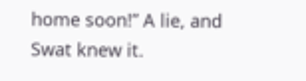home soon!” A lie, and Swat knew it.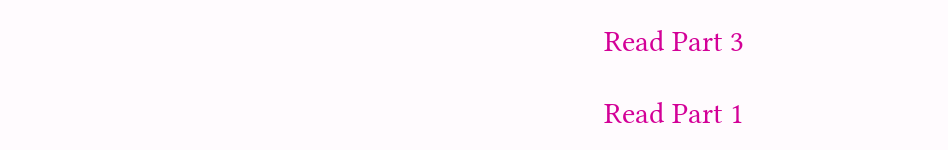Read Part 3

Read Part 1